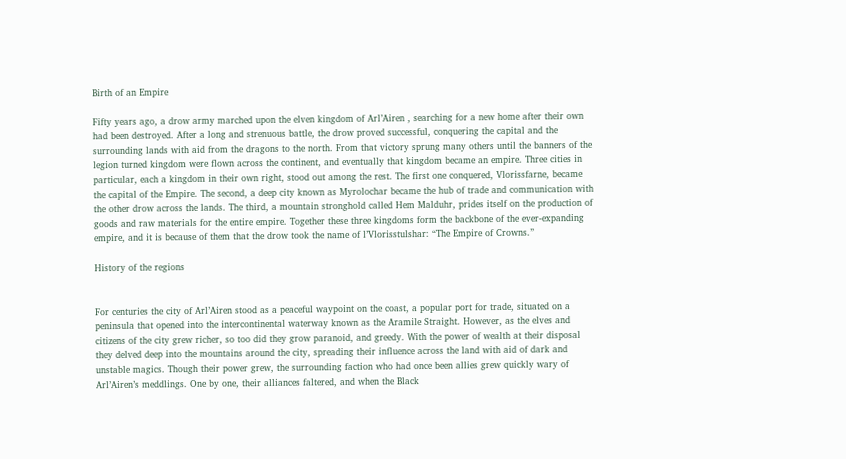Birth of an Empire

Fifty years ago, a drow army marched upon the elven kingdom of Arl’Airen , searching for a new home after their own had been destroyed. After a long and strenuous battle, the drow proved successful, conquering the capital and the surrounding lands with aid from the dragons to the north. From that victory sprung many others until the banners of the legion turned kingdom were flown across the continent, and eventually that kingdom became an empire. Three cities in particular, each a kingdom in their own right, stood out among the rest. The first one conquered, Vlorissfarne, became the capital of the Empire. The second, a deep city known as Myrolochar became the hub of trade and communication with the other drow across the lands. The third, a mountain stronghold called Hem Malduhr, prides itself on the production of goods and raw materials for the entire empire. Together these three kingdoms form the backbone of the ever-expanding empire, and it is because of them that the drow took the name of l’Vlorisstulshar: “The Empire of Crowns.”

History of the regions


For centuries the city of Arl’Airen stood as a peaceful waypoint on the coast, a popular port for trade, situated on a peninsula that opened into the intercontinental waterway known as the Aramile Straight. However, as the elves and citizens of the city grew richer, so too did they grow paranoid, and greedy. With the power of wealth at their disposal they delved deep into the mountains around the city, spreading their influence across the land with aid of dark and unstable magics. Though their power grew, the surrounding faction who had once been allies grew quickly wary of Arl’Airen’s meddlings. One by one, their alliances faltered, and when the Black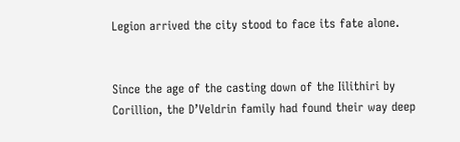Legion arrived the city stood to face its fate alone.


Since the age of the casting down of the Iilithiri by Corillion, the D’Veldrin family had found their way deep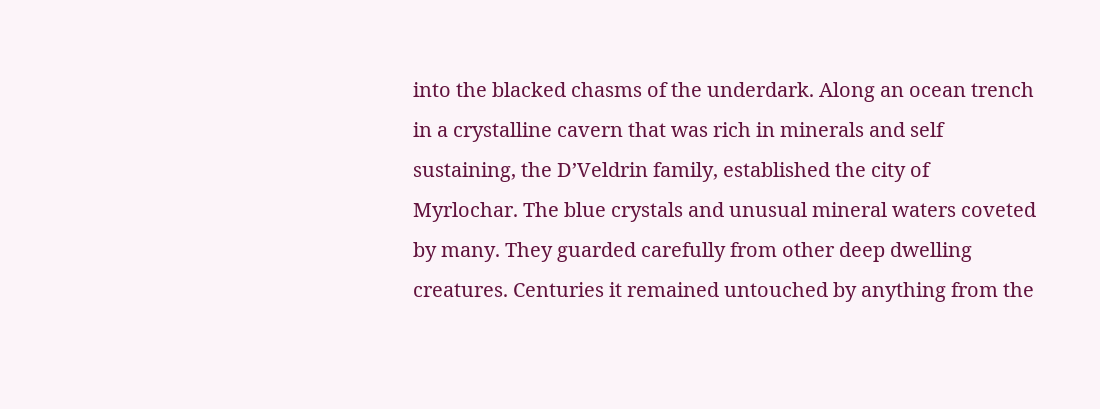into the blacked chasms of the underdark. Along an ocean trench in a crystalline cavern that was rich in minerals and self sustaining, the D’Veldrin family, established the city of Myrlochar. The blue crystals and unusual mineral waters coveted by many. They guarded carefully from other deep dwelling creatures. Centuries it remained untouched by anything from the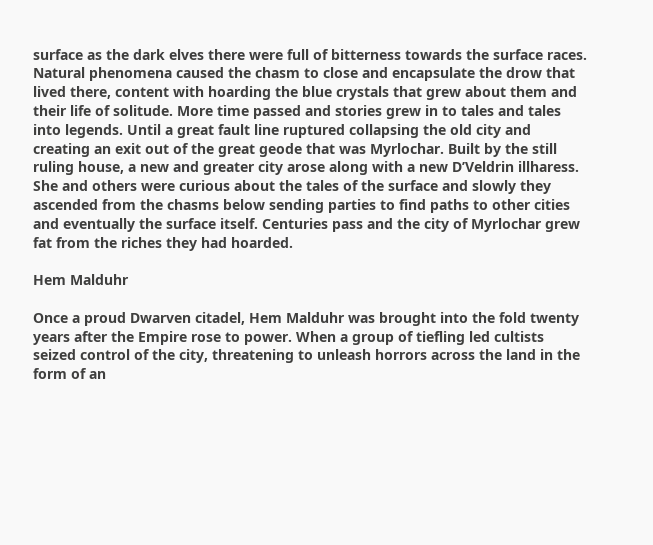surface as the dark elves there were full of bitterness towards the surface races. Natural phenomena caused the chasm to close and encapsulate the drow that lived there, content with hoarding the blue crystals that grew about them and their life of solitude. More time passed and stories grew in to tales and tales into legends. Until a great fault line ruptured collapsing the old city and creating an exit out of the great geode that was Myrlochar. Built by the still ruling house, a new and greater city arose along with a new D’Veldrin illharess. She and others were curious about the tales of the surface and slowly they ascended from the chasms below sending parties to find paths to other cities and eventually the surface itself. Centuries pass and the city of Myrlochar grew fat from the riches they had hoarded.

Hem Malduhr

Once a proud Dwarven citadel, Hem Malduhr was brought into the fold twenty years after the Empire rose to power. When a group of tiefling led cultists seized control of the city, threatening to unleash horrors across the land in the form of an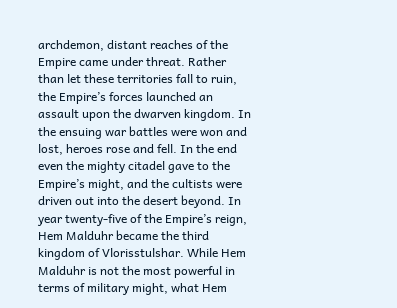archdemon, distant reaches of the Empire came under threat. Rather than let these territories fall to ruin, the Empire’s forces launched an assault upon the dwarven kingdom. In the ensuing war battles were won and lost, heroes rose and fell. In the end even the mighty citadel gave to the Empire’s might, and the cultists were driven out into the desert beyond. In year twenty-five of the Empire’s reign, Hem Malduhr became the third kingdom of Vlorisstulshar. While Hem Malduhr is not the most powerful in terms of military might, what Hem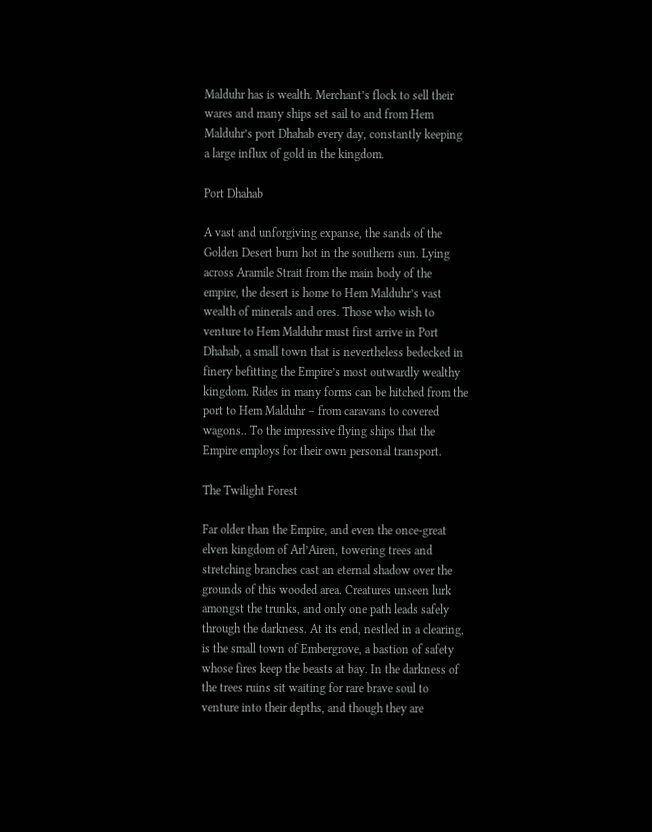Malduhr has is wealth. Merchant’s flock to sell their wares and many ships set sail to and from Hem Malduhr’s port Dhahab every day, constantly keeping a large influx of gold in the kingdom.

Port Dhahab

A vast and unforgiving expanse, the sands of the Golden Desert burn hot in the southern sun. Lying across Aramile Strait from the main body of the empire, the desert is home to Hem Malduhr’s vast wealth of minerals and ores. Those who wish to venture to Hem Malduhr must first arrive in Port Dhahab, a small town that is nevertheless bedecked in finery befitting the Empire’s most outwardly wealthy kingdom. Rides in many forms can be hitched from the port to Hem Malduhr – from caravans to covered wagons.. To the impressive flying ships that the Empire employs for their own personal transport.

The Twilight Forest

Far older than the Empire, and even the once-great elven kingdom of Arl’Airen, towering trees and stretching branches cast an eternal shadow over the grounds of this wooded area. Creatures unseen lurk amongst the trunks, and only one path leads safely through the darkness. At its end, nestled in a clearing, is the small town of Embergrove, a bastion of safety whose fires keep the beasts at bay. In the darkness of the trees ruins sit waiting for rare brave soul to venture into their depths, and though they are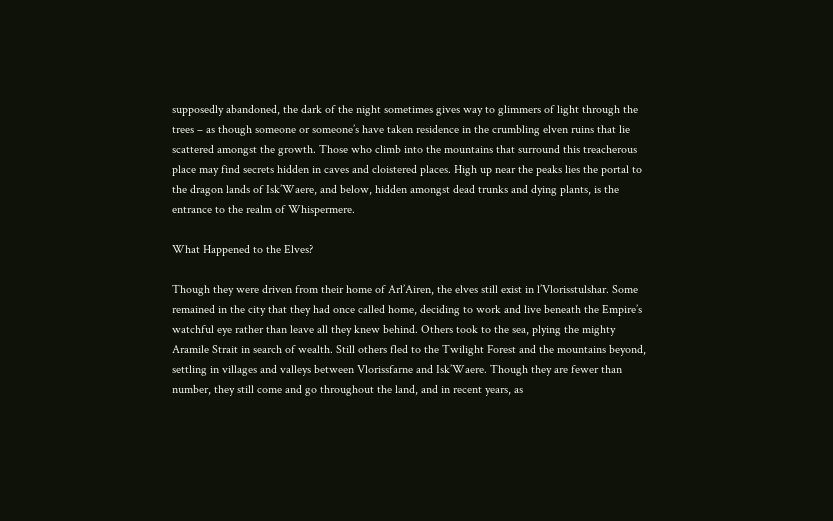supposedly abandoned, the dark of the night sometimes gives way to glimmers of light through the trees – as though someone or someone’s have taken residence in the crumbling elven ruins that lie scattered amongst the growth. Those who climb into the mountains that surround this treacherous place may find secrets hidden in caves and cloistered places. High up near the peaks lies the portal to the dragon lands of Isk’Waere, and below, hidden amongst dead trunks and dying plants, is the entrance to the realm of Whispermere.

What Happened to the Elves?

Though they were driven from their home of Arl’Airen, the elves still exist in l’Vlorisstulshar. Some remained in the city that they had once called home, deciding to work and live beneath the Empire’s watchful eye rather than leave all they knew behind. Others took to the sea, plying the mighty Aramile Strait in search of wealth. Still others fled to the Twilight Forest and the mountains beyond, settling in villages and valleys between Vlorissfarne and Isk’Waere. Though they are fewer than number, they still come and go throughout the land, and in recent years, as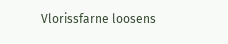Vlorissfarne loosens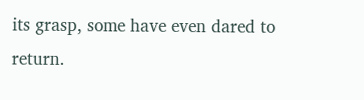its grasp, some have even dared to return.